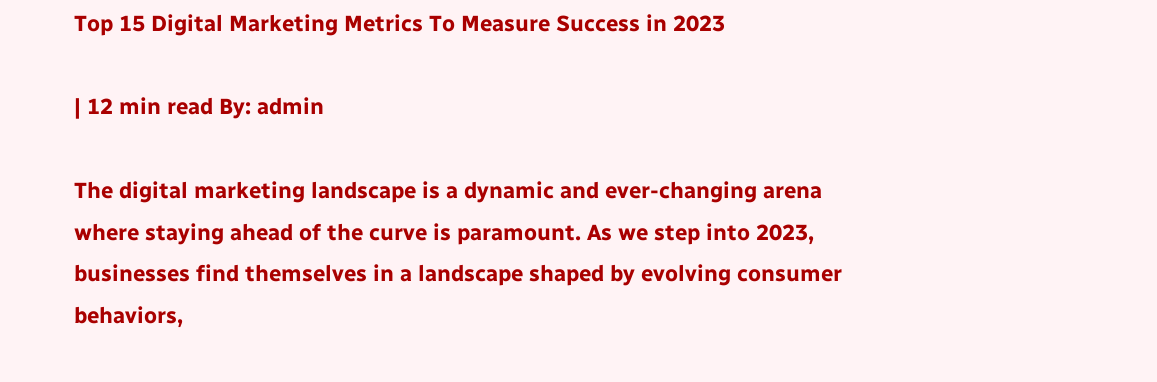Top 15 Digital Marketing Metrics To Measure Success in 2023

| 12 min read By: admin

The digital marketing landscape is a dynamic and ever-changing arena where staying ahead of the curve is paramount. As we step into 2023, businesses find themselves in a landscape shaped by evolving consumer behaviors,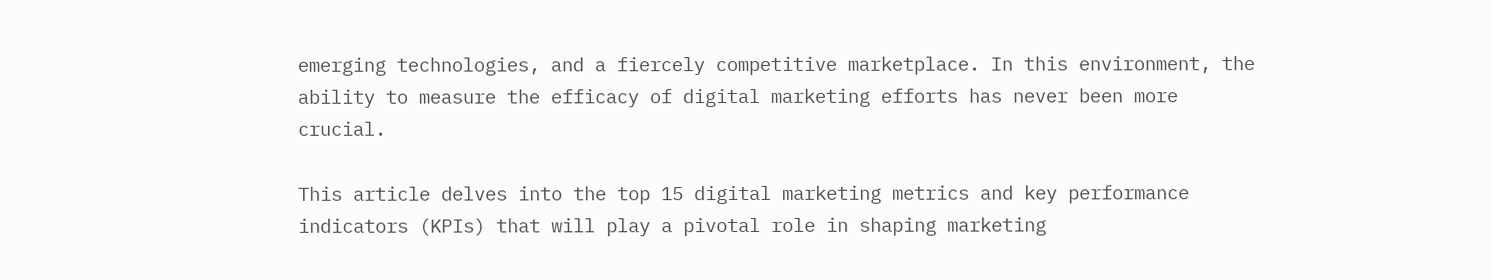emerging technologies, and a fiercely competitive marketplace. In this environment, the ability to measure the efficacy of digital marketing efforts has never been more crucial.

This article delves into the top 15 digital marketing metrics and key performance indicators (KPIs) that will play a pivotal role in shaping marketing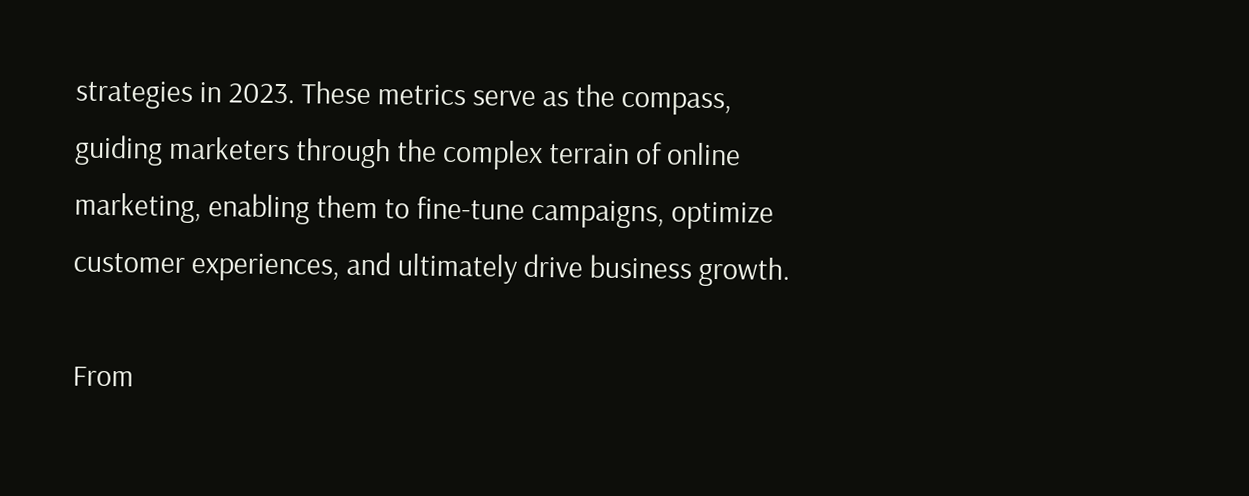strategies in 2023. These metrics serve as the compass, guiding marketers through the complex terrain of online marketing, enabling them to fine-tune campaigns, optimize customer experiences, and ultimately drive business growth.

From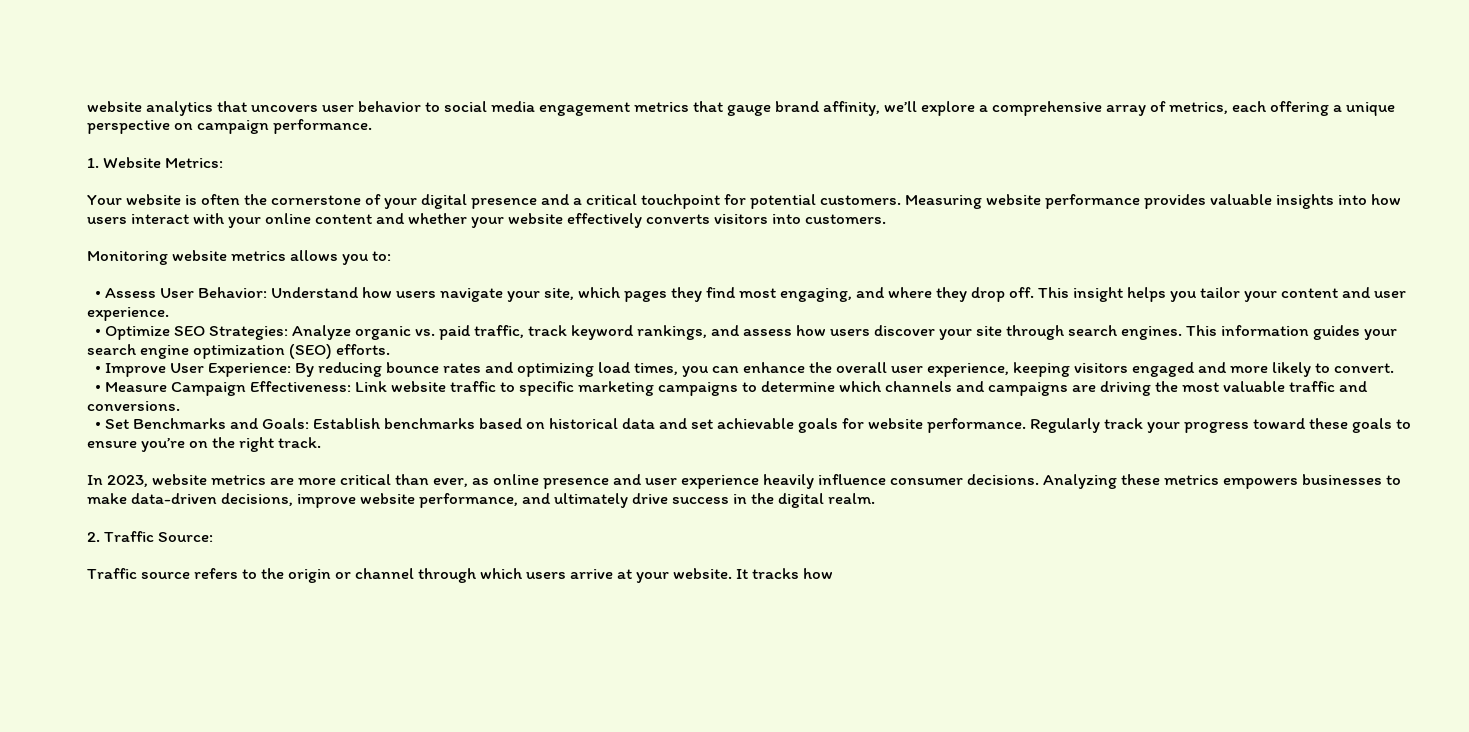website analytics that uncovers user behavior to social media engagement metrics that gauge brand affinity, we’ll explore a comprehensive array of metrics, each offering a unique perspective on campaign performance.

1. Website Metrics:

Your website is often the cornerstone of your digital presence and a critical touchpoint for potential customers. Measuring website performance provides valuable insights into how users interact with your online content and whether your website effectively converts visitors into customers.

Monitoring website metrics allows you to:

  • Assess User Behavior: Understand how users navigate your site, which pages they find most engaging, and where they drop off. This insight helps you tailor your content and user experience.
  • Optimize SEO Strategies: Analyze organic vs. paid traffic, track keyword rankings, and assess how users discover your site through search engines. This information guides your search engine optimization (SEO) efforts.
  • Improve User Experience: By reducing bounce rates and optimizing load times, you can enhance the overall user experience, keeping visitors engaged and more likely to convert.
  • Measure Campaign Effectiveness: Link website traffic to specific marketing campaigns to determine which channels and campaigns are driving the most valuable traffic and conversions.
  • Set Benchmarks and Goals: Establish benchmarks based on historical data and set achievable goals for website performance. Regularly track your progress toward these goals to ensure you’re on the right track.

In 2023, website metrics are more critical than ever, as online presence and user experience heavily influence consumer decisions. Analyzing these metrics empowers businesses to make data-driven decisions, improve website performance, and ultimately drive success in the digital realm.

2. Traffic Source:

Traffic source refers to the origin or channel through which users arrive at your website. It tracks how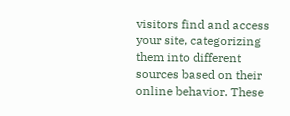visitors find and access your site, categorizing them into different sources based on their online behavior. These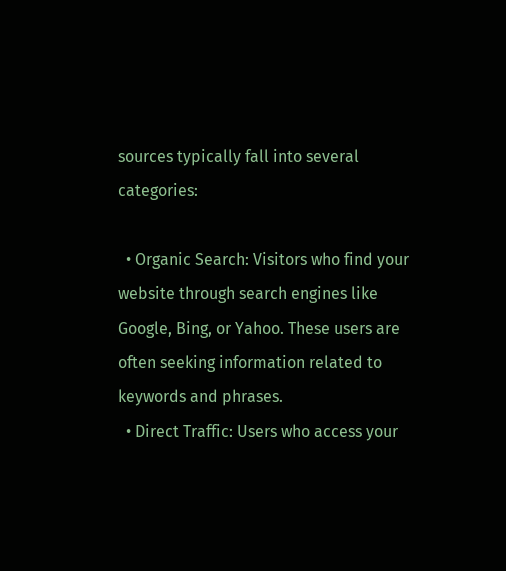sources typically fall into several categories:

  • Organic Search: Visitors who find your website through search engines like Google, Bing, or Yahoo. These users are often seeking information related to keywords and phrases.
  • Direct Traffic: Users who access your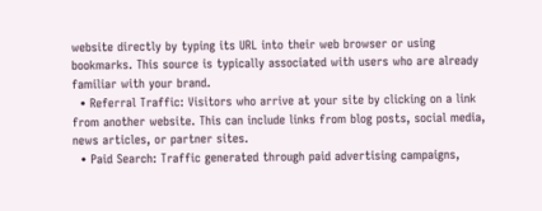website directly by typing its URL into their web browser or using bookmarks. This source is typically associated with users who are already familiar with your brand.
  • Referral Traffic: Visitors who arrive at your site by clicking on a link from another website. This can include links from blog posts, social media, news articles, or partner sites.
  • Paid Search: Traffic generated through paid advertising campaigns,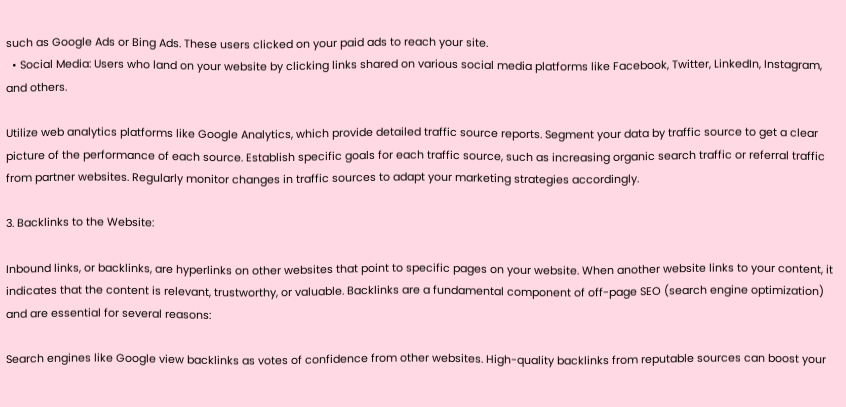such as Google Ads or Bing Ads. These users clicked on your paid ads to reach your site.
  • Social Media: Users who land on your website by clicking links shared on various social media platforms like Facebook, Twitter, LinkedIn, Instagram, and others.

Utilize web analytics platforms like Google Analytics, which provide detailed traffic source reports. Segment your data by traffic source to get a clear picture of the performance of each source. Establish specific goals for each traffic source, such as increasing organic search traffic or referral traffic from partner websites. Regularly monitor changes in traffic sources to adapt your marketing strategies accordingly.

3. Backlinks to the Website:

Inbound links, or backlinks, are hyperlinks on other websites that point to specific pages on your website. When another website links to your content, it indicates that the content is relevant, trustworthy, or valuable. Backlinks are a fundamental component of off-page SEO (search engine optimization) and are essential for several reasons:

Search engines like Google view backlinks as votes of confidence from other websites. High-quality backlinks from reputable sources can boost your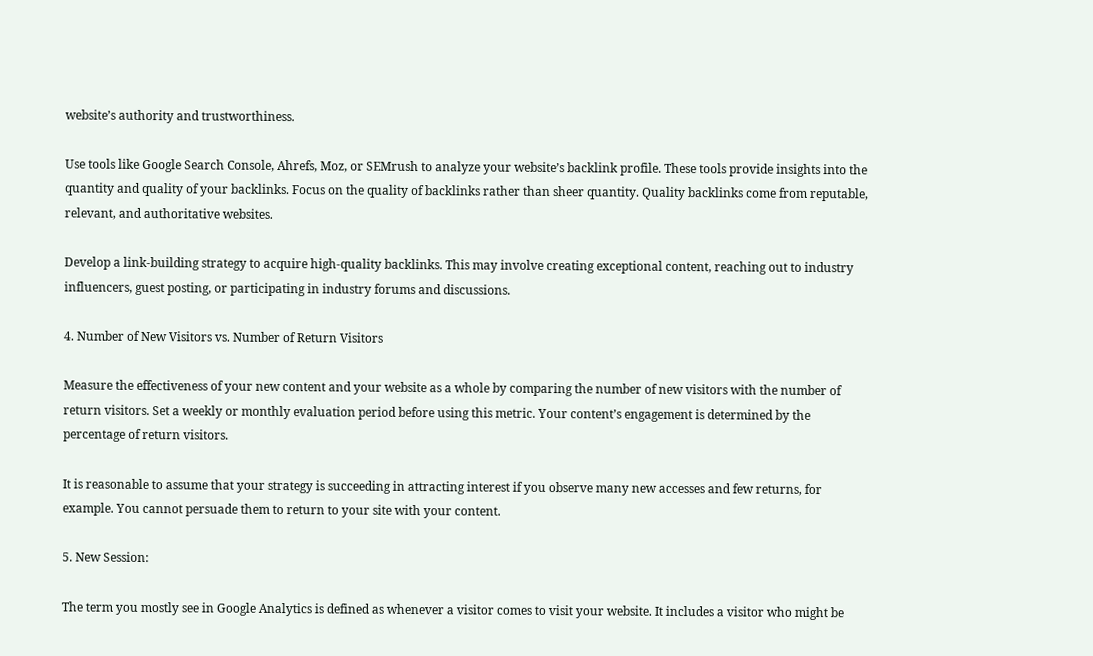website’s authority and trustworthiness.

Use tools like Google Search Console, Ahrefs, Moz, or SEMrush to analyze your website’s backlink profile. These tools provide insights into the quantity and quality of your backlinks. Focus on the quality of backlinks rather than sheer quantity. Quality backlinks come from reputable, relevant, and authoritative websites.

Develop a link-building strategy to acquire high-quality backlinks. This may involve creating exceptional content, reaching out to industry influencers, guest posting, or participating in industry forums and discussions.

4. Number of New Visitors vs. Number of Return Visitors

Measure the effectiveness of your new content and your website as a whole by comparing the number of new visitors with the number of return visitors. Set a weekly or monthly evaluation period before using this metric. Your content’s engagement is determined by the percentage of return visitors.

It is reasonable to assume that your strategy is succeeding in attracting interest if you observe many new accesses and few returns, for example. You cannot persuade them to return to your site with your content.

5. New Session:

The term you mostly see in Google Analytics is defined as whenever a visitor comes to visit your website. It includes a visitor who might be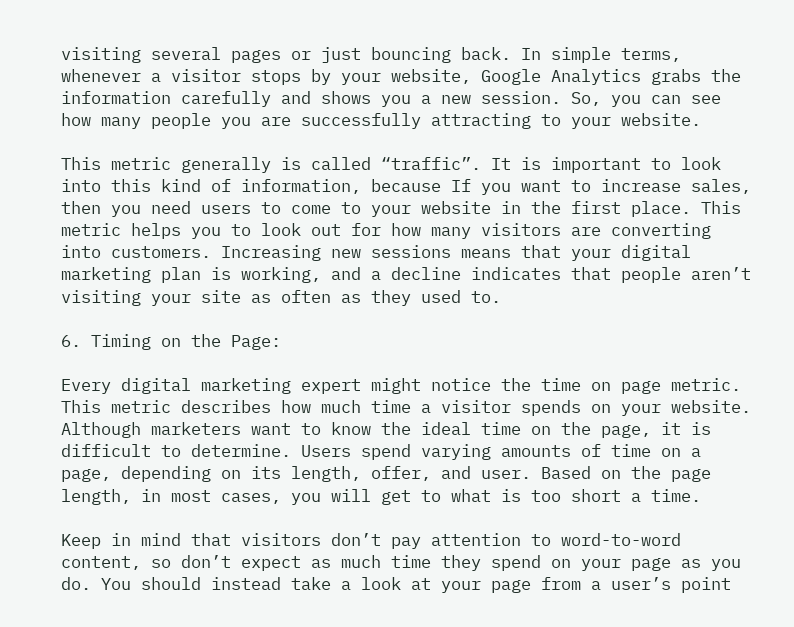visiting several pages or just bouncing back. In simple terms, whenever a visitor stops by your website, Google Analytics grabs the information carefully and shows you a new session. So, you can see how many people you are successfully attracting to your website.

This metric generally is called “traffic”. It is important to look into this kind of information, because If you want to increase sales, then you need users to come to your website in the first place. This metric helps you to look out for how many visitors are converting into customers. Increasing new sessions means that your digital marketing plan is working, and a decline indicates that people aren’t visiting your site as often as they used to.

6. Timing on the Page:

Every digital marketing expert might notice the time on page metric. This metric describes how much time a visitor spends on your website. Although marketers want to know the ideal time on the page, it is difficult to determine. Users spend varying amounts of time on a page, depending on its length, offer, and user. Based on the page length, in most cases, you will get to what is too short a time.

Keep in mind that visitors don’t pay attention to word-to-word content, so don’t expect as much time they spend on your page as you do. You should instead take a look at your page from a user’s point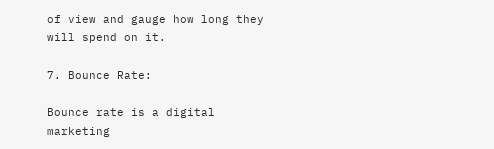of view and gauge how long they will spend on it.

7. Bounce Rate:

Bounce rate is a digital marketing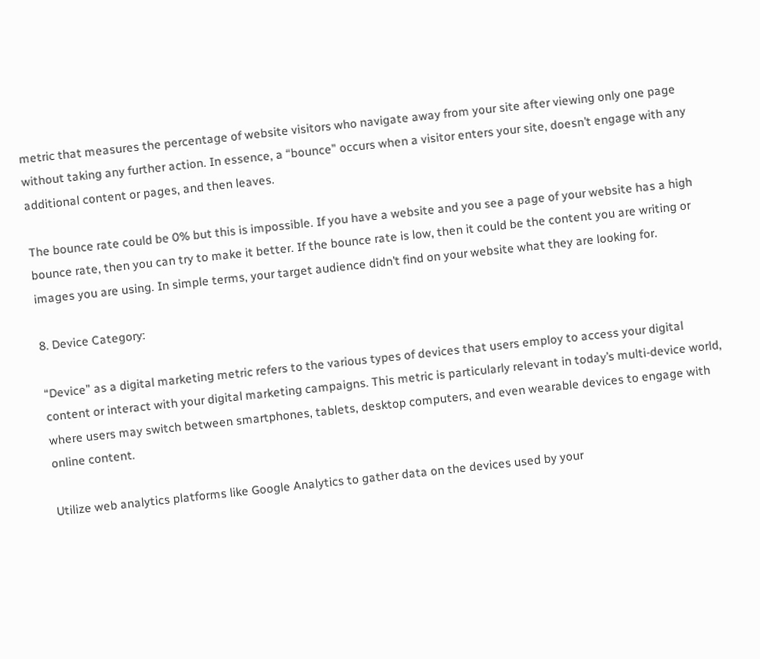metric that measures the percentage of website visitors who navigate away from your site after viewing only one page without taking any further action. In essence, a “bounce” occurs when a visitor enters your site, doesn’t engage with any additional content or pages, and then leaves.

The bounce rate could be 0% but this is impossible. If you have a website and you see a page of your website has a high bounce rate, then you can try to make it better. If the bounce rate is low, then it could be the content you are writing or images you are using. In simple terms, your target audience didn’t find on your website what they are looking for.

8. Device Category:

“Device” as a digital marketing metric refers to the various types of devices that users employ to access your digital content or interact with your digital marketing campaigns. This metric is particularly relevant in today’s multi-device world, where users may switch between smartphones, tablets, desktop computers, and even wearable devices to engage with online content.

Utilize web analytics platforms like Google Analytics to gather data on the devices used by your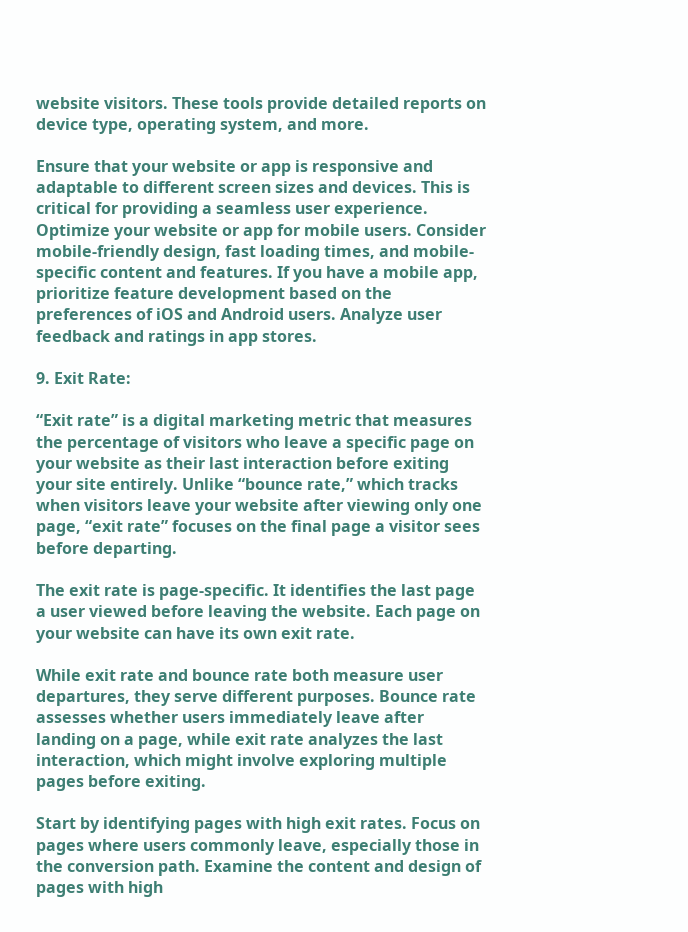website visitors. These tools provide detailed reports on device type, operating system, and more.

Ensure that your website or app is responsive and adaptable to different screen sizes and devices. This is critical for providing a seamless user experience. Optimize your website or app for mobile users. Consider mobile-friendly design, fast loading times, and mobile-specific content and features. If you have a mobile app, prioritize feature development based on the preferences of iOS and Android users. Analyze user feedback and ratings in app stores.

9. Exit Rate:

“Exit rate” is a digital marketing metric that measures the percentage of visitors who leave a specific page on your website as their last interaction before exiting your site entirely. Unlike “bounce rate,” which tracks when visitors leave your website after viewing only one page, “exit rate” focuses on the final page a visitor sees before departing.

The exit rate is page-specific. It identifies the last page a user viewed before leaving the website. Each page on your website can have its own exit rate.

While exit rate and bounce rate both measure user departures, they serve different purposes. Bounce rate assesses whether users immediately leave after landing on a page, while exit rate analyzes the last interaction, which might involve exploring multiple pages before exiting.

Start by identifying pages with high exit rates. Focus on pages where users commonly leave, especially those in the conversion path. Examine the content and design of pages with high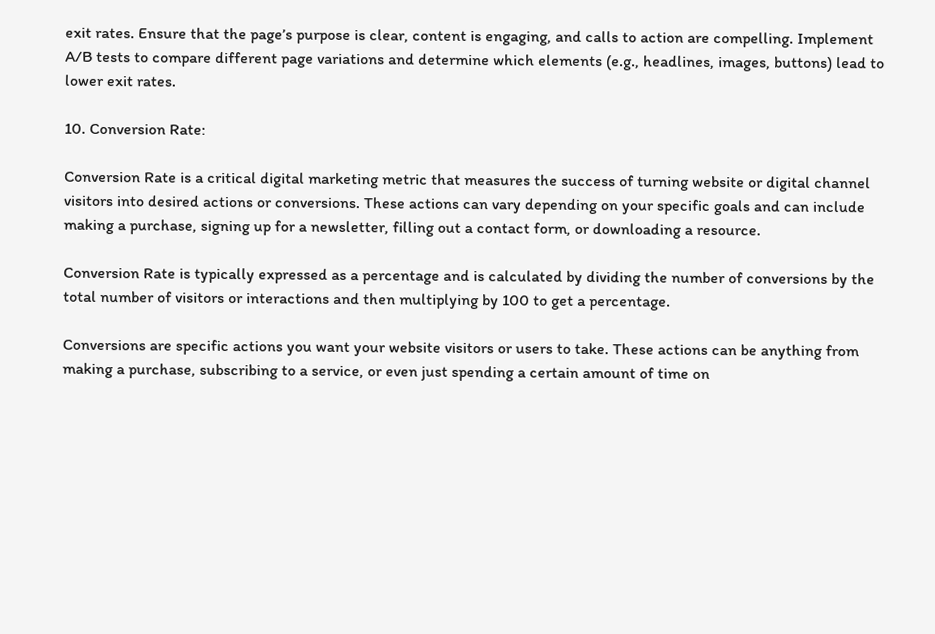exit rates. Ensure that the page’s purpose is clear, content is engaging, and calls to action are compelling. Implement A/B tests to compare different page variations and determine which elements (e.g., headlines, images, buttons) lead to lower exit rates.

10. Conversion Rate:

Conversion Rate is a critical digital marketing metric that measures the success of turning website or digital channel visitors into desired actions or conversions. These actions can vary depending on your specific goals and can include making a purchase, signing up for a newsletter, filling out a contact form, or downloading a resource.

Conversion Rate is typically expressed as a percentage and is calculated by dividing the number of conversions by the total number of visitors or interactions and then multiplying by 100 to get a percentage.

Conversions are specific actions you want your website visitors or users to take. These actions can be anything from making a purchase, subscribing to a service, or even just spending a certain amount of time on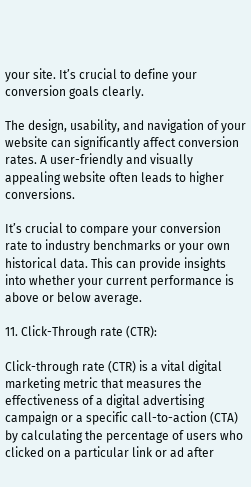your site. It’s crucial to define your conversion goals clearly.

The design, usability, and navigation of your website can significantly affect conversion rates. A user-friendly and visually appealing website often leads to higher conversions.

It’s crucial to compare your conversion rate to industry benchmarks or your own historical data. This can provide insights into whether your current performance is above or below average.

11. Click-Through rate (CTR):

Click-through rate (CTR) is a vital digital marketing metric that measures the effectiveness of a digital advertising campaign or a specific call-to-action (CTA) by calculating the percentage of users who clicked on a particular link or ad after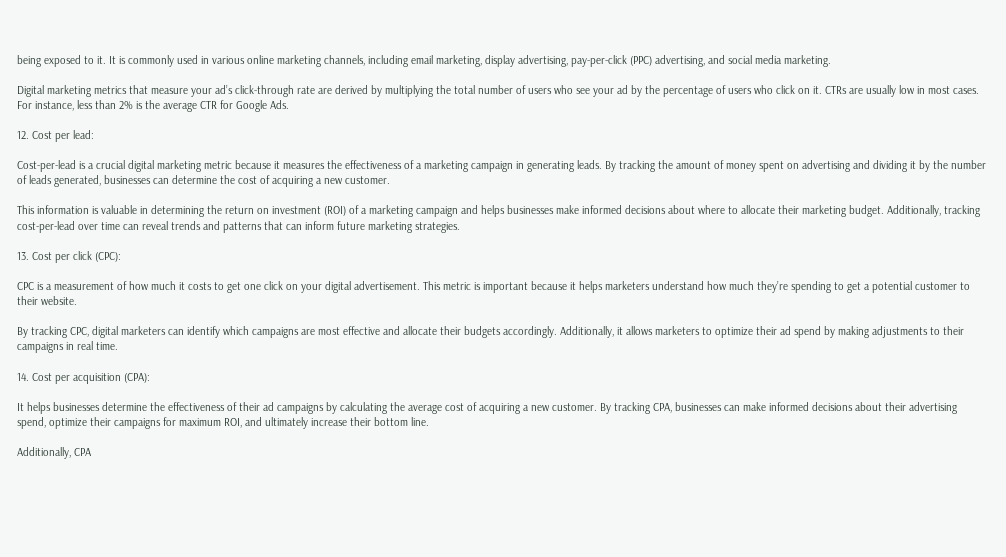being exposed to it. It is commonly used in various online marketing channels, including email marketing, display advertising, pay-per-click (PPC) advertising, and social media marketing.

Digital marketing metrics that measure your ad’s click-through rate are derived by multiplying the total number of users who see your ad by the percentage of users who click on it. CTRs are usually low in most cases. For instance, less than 2% is the average CTR for Google Ads.

12. Cost per lead:

Cost-per-lead is a crucial digital marketing metric because it measures the effectiveness of a marketing campaign in generating leads. By tracking the amount of money spent on advertising and dividing it by the number of leads generated, businesses can determine the cost of acquiring a new customer.

This information is valuable in determining the return on investment (ROI) of a marketing campaign and helps businesses make informed decisions about where to allocate their marketing budget. Additionally, tracking cost-per-lead over time can reveal trends and patterns that can inform future marketing strategies.

13. Cost per click (CPC):

CPC is a measurement of how much it costs to get one click on your digital advertisement. This metric is important because it helps marketers understand how much they’re spending to get a potential customer to their website.

By tracking CPC, digital marketers can identify which campaigns are most effective and allocate their budgets accordingly. Additionally, it allows marketers to optimize their ad spend by making adjustments to their campaigns in real time.

14. Cost per acquisition (CPA):

It helps businesses determine the effectiveness of their ad campaigns by calculating the average cost of acquiring a new customer. By tracking CPA, businesses can make informed decisions about their advertising spend, optimize their campaigns for maximum ROI, and ultimately increase their bottom line.

Additionally, CPA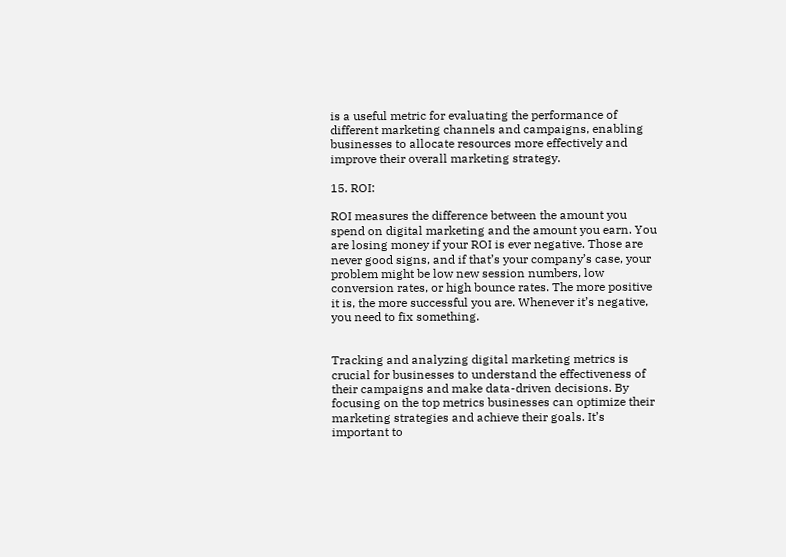is a useful metric for evaluating the performance of different marketing channels and campaigns, enabling businesses to allocate resources more effectively and improve their overall marketing strategy.

15. ROI:

ROI measures the difference between the amount you spend on digital marketing and the amount you earn. You are losing money if your ROI is ever negative. Those are never good signs, and if that’s your company’s case, your problem might be low new session numbers, low conversion rates, or high bounce rates. The more positive it is, the more successful you are. Whenever it’s negative, you need to fix something.


Tracking and analyzing digital marketing metrics is crucial for businesses to understand the effectiveness of their campaigns and make data-driven decisions. By focusing on the top metrics businesses can optimize their marketing strategies and achieve their goals. It’s important to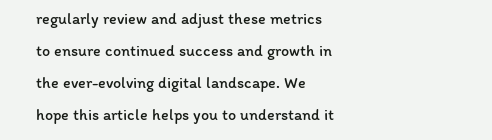regularly review and adjust these metrics to ensure continued success and growth in the ever-evolving digital landscape. We hope this article helps you to understand it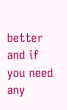better and if you need any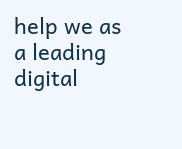help we as a leading digital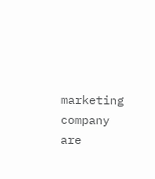marketing company are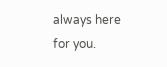always here for you.